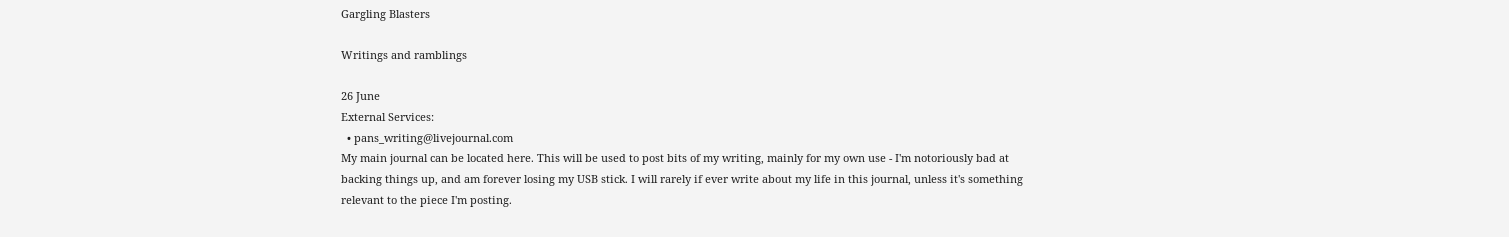Gargling Blasters

Writings and ramblings

26 June
External Services:
  • pans_writing@livejournal.com
My main journal can be located here. This will be used to post bits of my writing, mainly for my own use - I'm notoriously bad at backing things up, and am forever losing my USB stick. I will rarely if ever write about my life in this journal, unless it's something relevant to the piece I'm posting.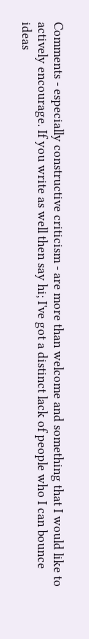Comments - especially constructive criticism - are more than welcome and something that I would like to actively encourage. If you write as well then say hi; I've got a distinct lack of people who I can bounce ideas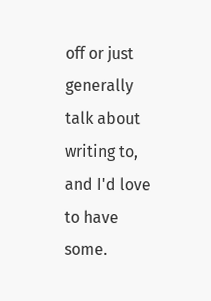off or just generally talk about writing to, and I'd love to have some.